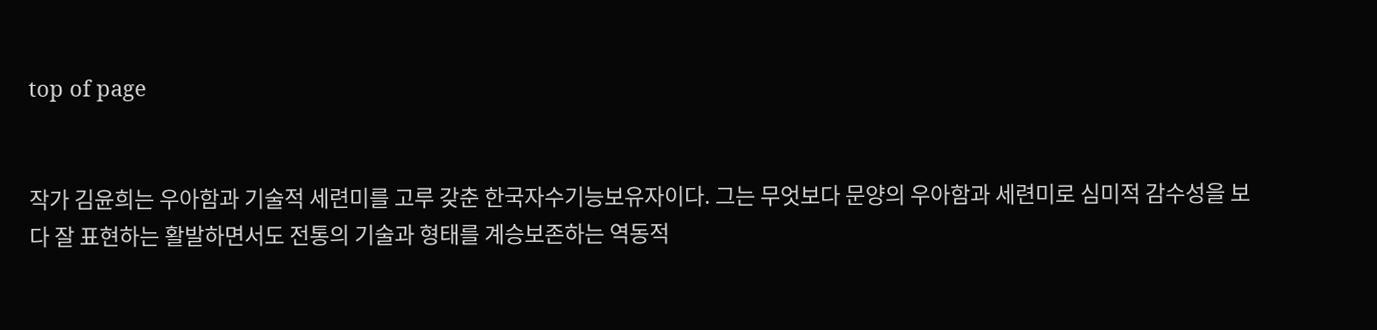top of page


작가 김윤희는 우아함과 기술적 세련미를 고루 갖춘 한국자수기능보유자이다. 그는 무엇보다 문양의 우아함과 세련미로 심미적 감수성을 보다 잘 표현하는 활발하면서도 전통의 기술과 형태를 계승보존하는 역동적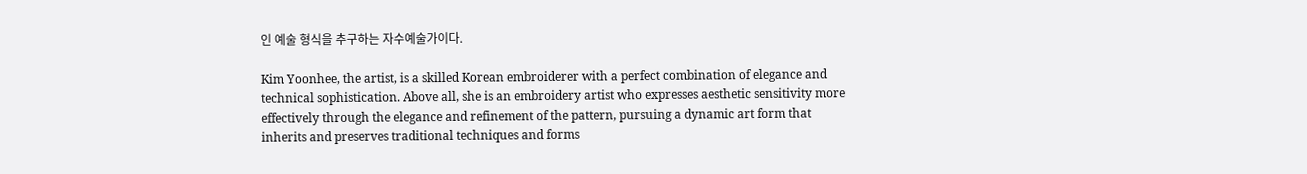인 예술 형식을 추구하는 자수예술가이다.

Kim Yoonhee, the artist, is a skilled Korean embroiderer with a perfect combination of elegance and technical sophistication. Above all, she is an embroidery artist who expresses aesthetic sensitivity more effectively through the elegance and refinement of the pattern, pursuing a dynamic art form that inherits and preserves traditional techniques and forms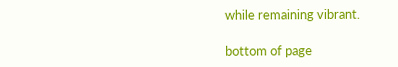while remaining vibrant.

bottom of page